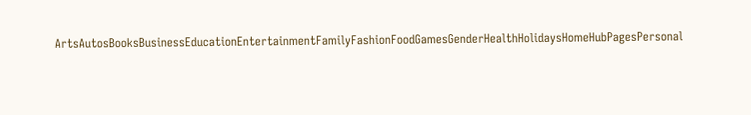ArtsAutosBooksBusinessEducationEntertainmentFamilyFashionFoodGamesGenderHealthHolidaysHomeHubPagesPersonal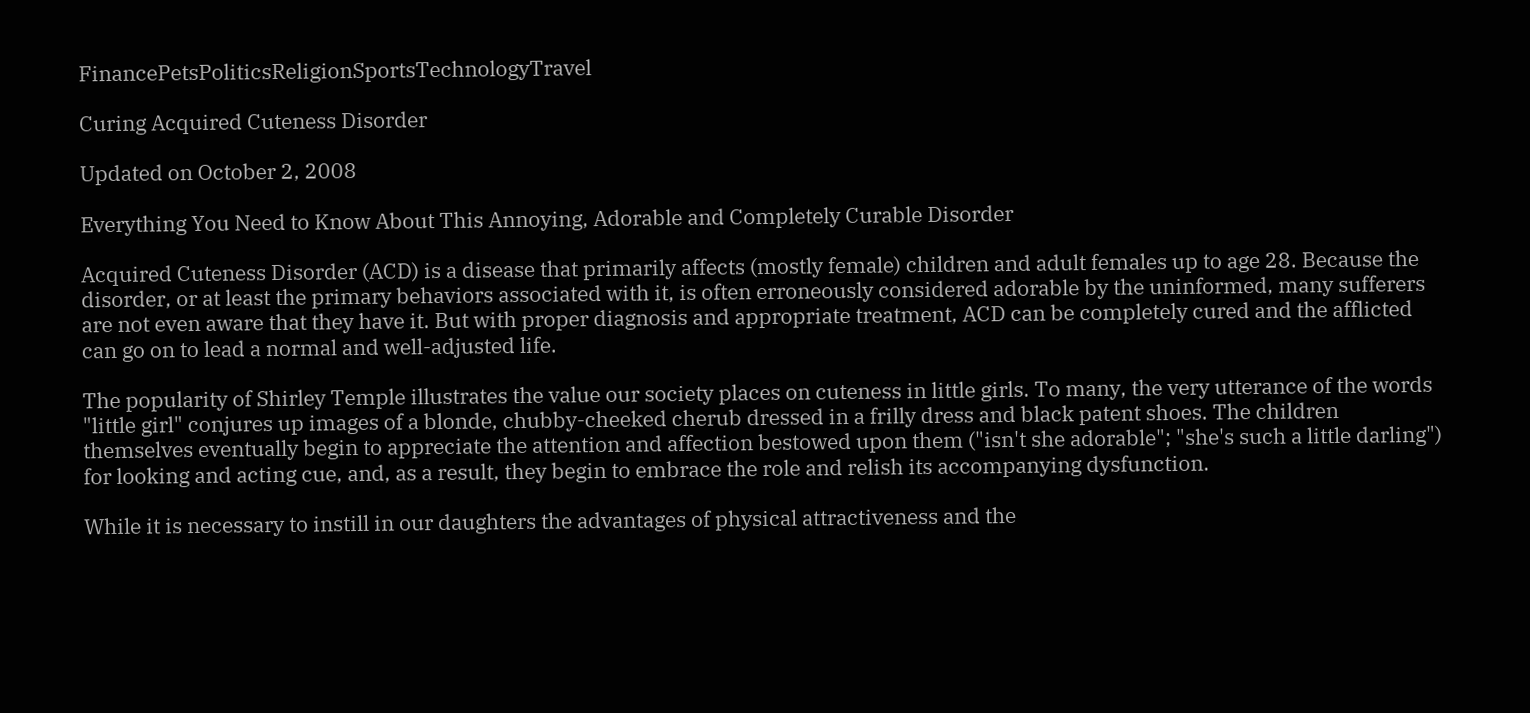FinancePetsPoliticsReligionSportsTechnologyTravel

Curing Acquired Cuteness Disorder

Updated on October 2, 2008

Everything You Need to Know About This Annoying, Adorable and Completely Curable Disorder

Acquired Cuteness Disorder (ACD) is a disease that primarily affects (mostly female) children and adult females up to age 28. Because the disorder, or at least the primary behaviors associated with it, is often erroneously considered adorable by the uninformed, many sufferers are not even aware that they have it. But with proper diagnosis and appropriate treatment, ACD can be completely cured and the afflicted can go on to lead a normal and well-adjusted life.

The popularity of Shirley Temple illustrates the value our society places on cuteness in little girls. To many, the very utterance of the words "little girl" conjures up images of a blonde, chubby-cheeked cherub dressed in a frilly dress and black patent shoes. The children themselves eventually begin to appreciate the attention and affection bestowed upon them ("isn't she adorable"; "she's such a little darling") for looking and acting cue, and, as a result, they begin to embrace the role and relish its accompanying dysfunction.

While it is necessary to instill in our daughters the advantages of physical attractiveness and the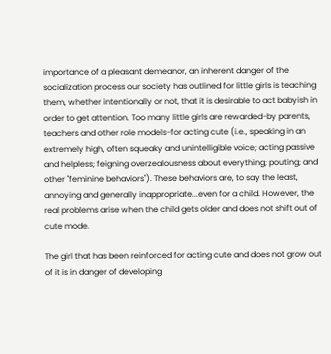importance of a pleasant demeanor, an inherent danger of the socialization process our society has outlined for little girls is teaching them, whether intentionally or not, that it is desirable to act babyish in order to get attention. Too many little girls are rewarded-by parents, teachers and other role models-for acting cute (i.e., speaking in an extremely high, often squeaky and unintelligible voice; acting passive and helpless; feigning overzealousness about everything; pouting; and other "feminine behaviors"). These behaviors are, to say the least, annoying and generally inappropriate...even for a child. However, the real problems arise when the child gets older and does not shift out of cute mode.

The girl that has been reinforced for acting cute and does not grow out of it is in danger of developing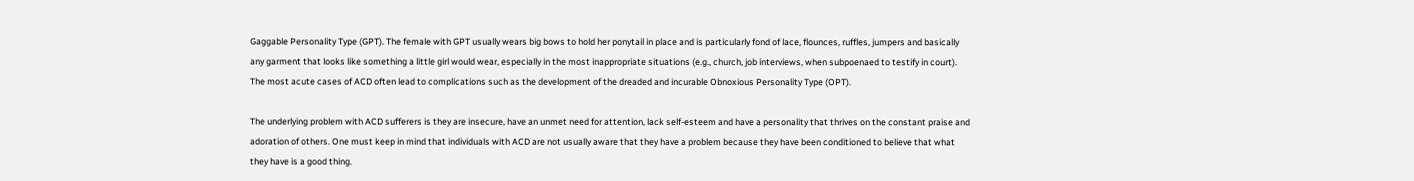Gaggable Personality Type (GPT). The female with GPT usually wears big bows to hold her ponytail in place and is particularly fond of lace, flounces, ruffles, jumpers and basically any garment that looks like something a little girl would wear, especially in the most inappropriate situations (e.g., church, job interviews, when subpoenaed to testify in court). The most acute cases of ACD often lead to complications such as the development of the dreaded and incurable Obnoxious Personality Type (OPT).

The underlying problem with ACD sufferers is they are insecure, have an unmet need for attention, lack self-esteem and have a personality that thrives on the constant praise and adoration of others. One must keep in mind that individuals with ACD are not usually aware that they have a problem because they have been conditioned to believe that what they have is a good thing.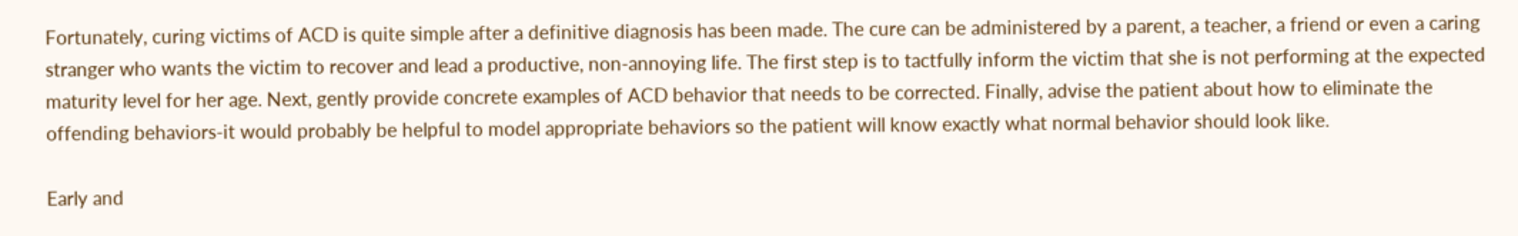Fortunately, curing victims of ACD is quite simple after a definitive diagnosis has been made. The cure can be administered by a parent, a teacher, a friend or even a caring stranger who wants the victim to recover and lead a productive, non-annoying life. The first step is to tactfully inform the victim that she is not performing at the expected maturity level for her age. Next, gently provide concrete examples of ACD behavior that needs to be corrected. Finally, advise the patient about how to eliminate the offending behaviors-it would probably be helpful to model appropriate behaviors so the patient will know exactly what normal behavior should look like.

Early and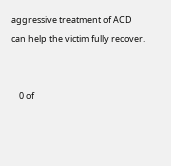aggressive treatment of ACD can help the victim fully recover.


    0 of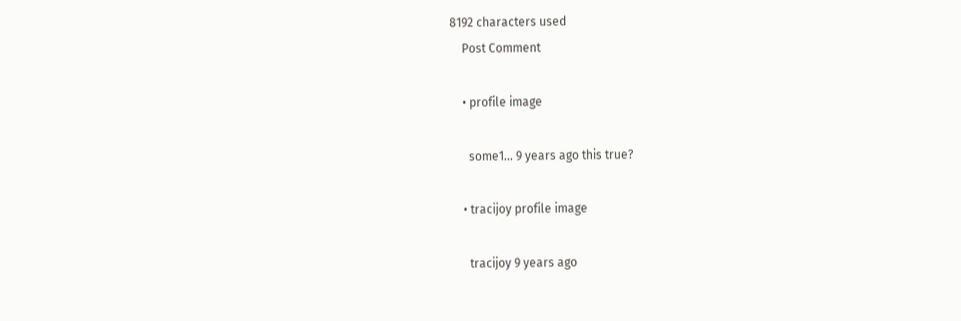8192 characters used
    Post Comment

    • profile image

      some1... 9 years ago this true?

    • tracijoy profile image

      tracijoy 9 years ago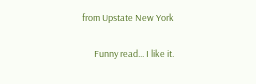from Upstate New York

      Funny read... I like it.